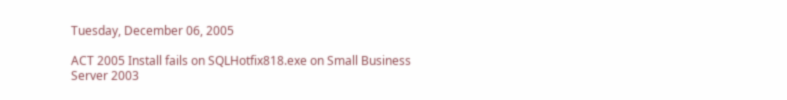Tuesday, December 06, 2005

ACT 2005 Install fails on SQLHotfix818.exe on Small Business Server 2003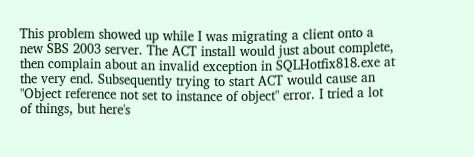This problem showed up while I was migrating a client onto a new SBS 2003 server. The ACT install would just about complete, then complain about an invalid exception in SQLHotfix818.exe at the very end. Subsequently trying to start ACT would cause an "Object reference not set to instance of object" error. I tried a lot of things, but here's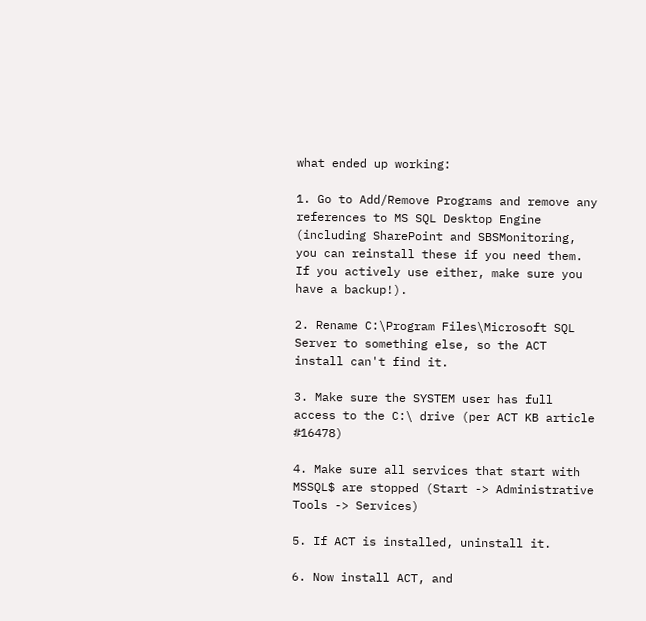what ended up working:

1. Go to Add/Remove Programs and remove any references to MS SQL Desktop Engine (including SharePoint and SBSMonitoring, you can reinstall these if you need them. If you actively use either, make sure you have a backup!).

2. Rename C:\Program Files\Microsoft SQL Server to something else, so the ACT install can't find it.

3. Make sure the SYSTEM user has full access to the C:\ drive (per ACT KB article #16478)

4. Make sure all services that start with MSSQL$ are stopped (Start -> Administrative Tools -> Services)

5. If ACT is installed, uninstall it.

6. Now install ACT, and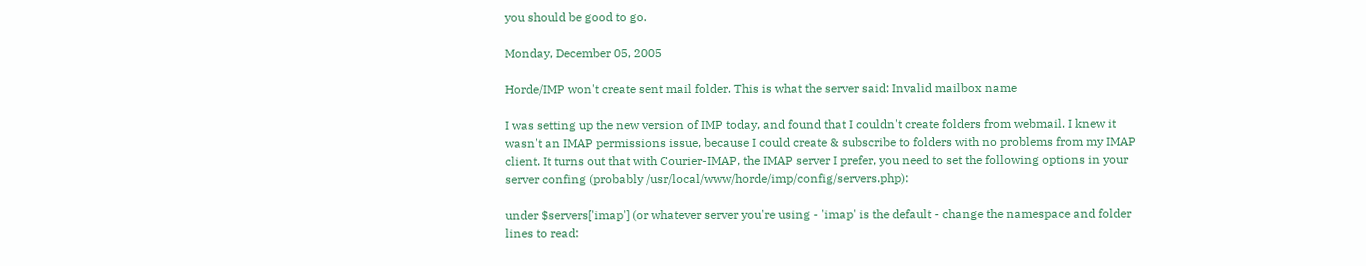you should be good to go.

Monday, December 05, 2005

Horde/IMP won't create sent mail folder. This is what the server said: Invalid mailbox name

I was setting up the new version of IMP today, and found that I couldn't create folders from webmail. I knew it wasn't an IMAP permissions issue, because I could create & subscribe to folders with no problems from my IMAP client. It turns out that with Courier-IMAP, the IMAP server I prefer, you need to set the following options in your server confing (probably /usr/local/www/horde/imp/config/servers.php):

under $servers['imap'] (or whatever server you're using - 'imap' is the default - change the namespace and folder lines to read: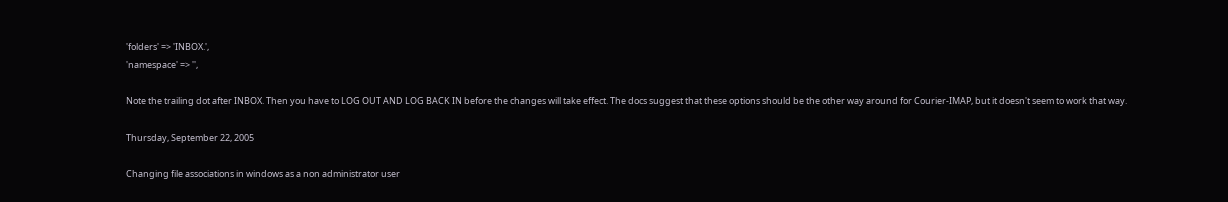'folders' => 'INBOX.',
'namespace' => '',

Note the trailing dot after INBOX. Then you have to LOG OUT AND LOG BACK IN before the changes will take effect. The docs suggest that these options should be the other way around for Courier-IMAP, but it doesn't seem to work that way.

Thursday, September 22, 2005

Changing file associations in windows as a non administrator user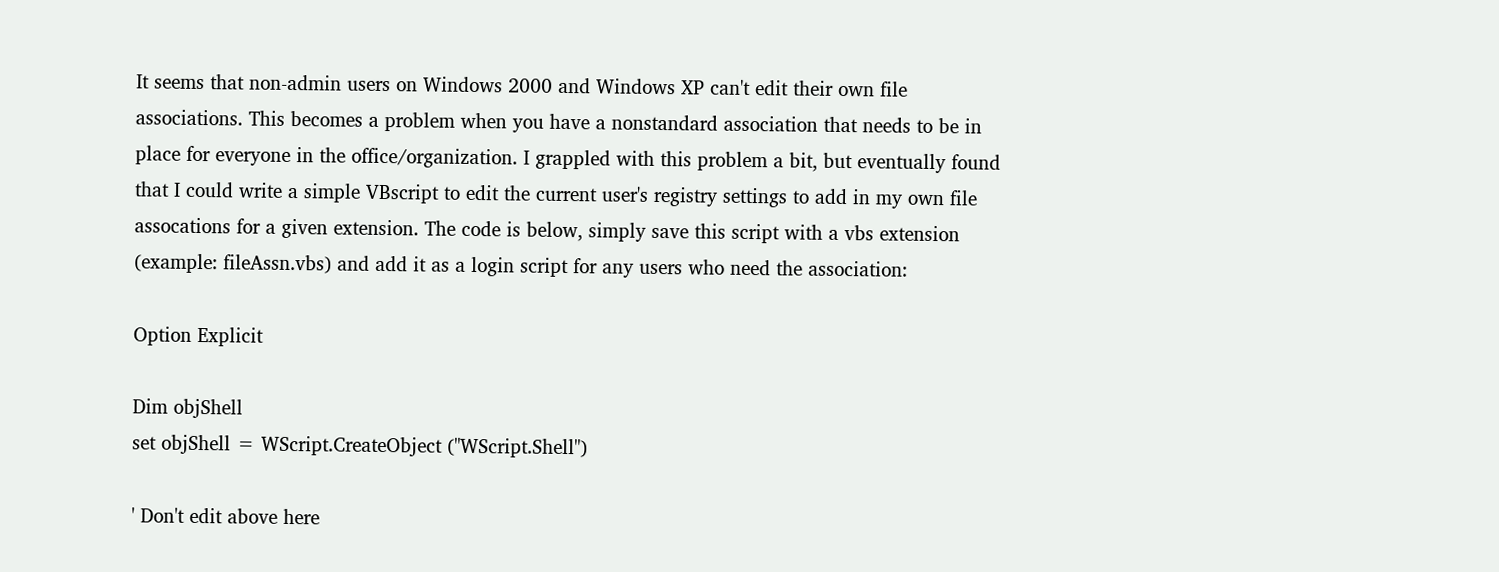It seems that non-admin users on Windows 2000 and Windows XP can't edit their own file associations. This becomes a problem when you have a nonstandard association that needs to be in place for everyone in the office/organization. I grappled with this problem a bit, but eventually found that I could write a simple VBscript to edit the current user's registry settings to add in my own file assocations for a given extension. The code is below, simply save this script with a vbs extension (example: fileAssn.vbs) and add it as a login script for any users who need the association:

Option Explicit

Dim objShell
set objShell = WScript.CreateObject ("WScript.Shell")

' Don't edit above here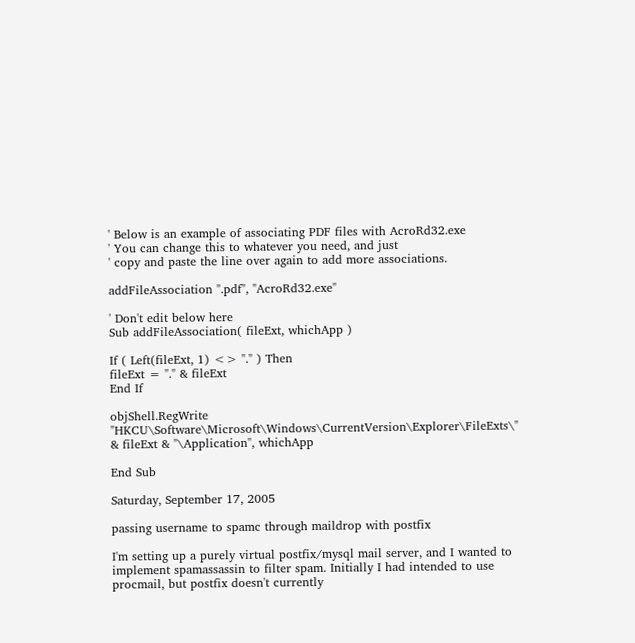' Below is an example of associating PDF files with AcroRd32.exe
' You can change this to whatever you need, and just
' copy and paste the line over again to add more associations.

addFileAssociation ".pdf", "AcroRd32.exe"

' Don't edit below here
Sub addFileAssociation( fileExt, whichApp )

If ( Left(fileExt, 1) <> "." ) Then
fileExt = "." & fileExt
End If

objShell.RegWrite "HKCU\Software\Microsoft\Windows\CurrentVersion\Explorer\FileExts\" & fileExt & "\Application", whichApp

End Sub

Saturday, September 17, 2005

passing username to spamc through maildrop with postfix

I'm setting up a purely virtual postfix/mysql mail server, and I wanted to implement spamassassin to filter spam. Initially I had intended to use procmail, but postfix doesn't currently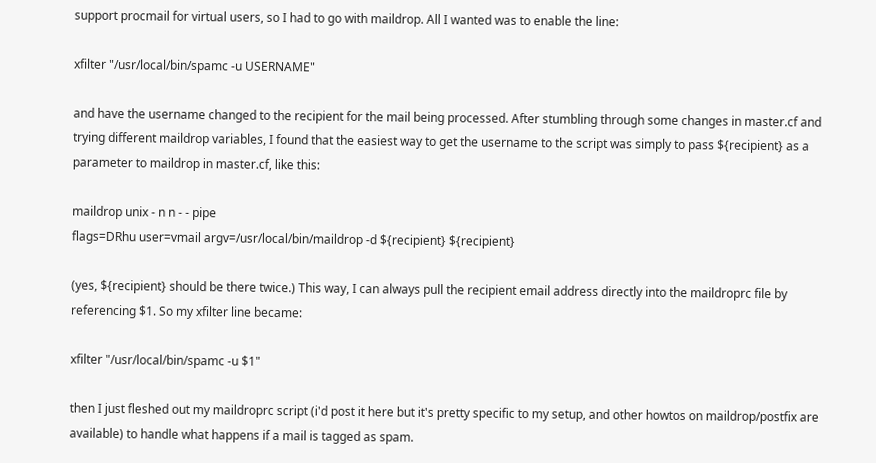support procmail for virtual users, so I had to go with maildrop. All I wanted was to enable the line:

xfilter "/usr/local/bin/spamc -u USERNAME"

and have the username changed to the recipient for the mail being processed. After stumbling through some changes in master.cf and trying different maildrop variables, I found that the easiest way to get the username to the script was simply to pass ${recipient} as a parameter to maildrop in master.cf, like this:

maildrop unix - n n - - pipe
flags=DRhu user=vmail argv=/usr/local/bin/maildrop -d ${recipient} ${recipient}

(yes, ${recipient} should be there twice.) This way, I can always pull the recipient email address directly into the maildroprc file by referencing $1. So my xfilter line became:

xfilter "/usr/local/bin/spamc -u $1"

then I just fleshed out my maildroprc script (i'd post it here but it's pretty specific to my setup, and other howtos on maildrop/postfix are available) to handle what happens if a mail is tagged as spam.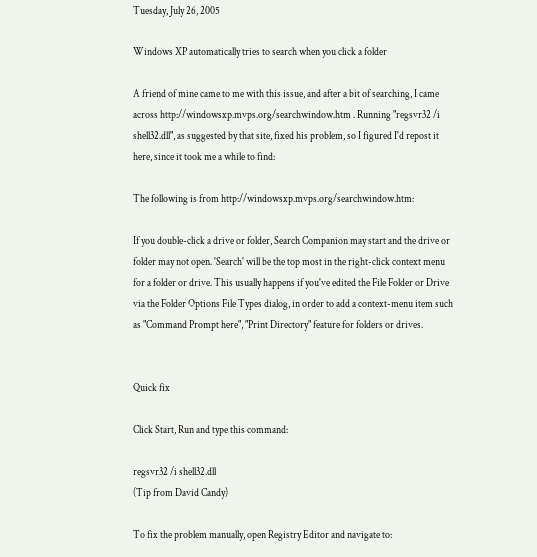Tuesday, July 26, 2005

Windows XP automatically tries to search when you click a folder

A friend of mine came to me with this issue, and after a bit of searching, I came across http://windowsxp.mvps.org/searchwindow.htm . Running "regsvr32 /i shell32.dll", as suggested by that site, fixed his problem, so I figured I'd repost it here, since it took me a while to find:

The following is from http://windowsxp.mvps.org/searchwindow.htm:

If you double-click a drive or folder, Search Companion may start and the drive or folder may not open. 'Search' will be the top most in the right-click context menu for a folder or drive. This usually happens if you've edited the File Folder or Drive via the Folder Options File Types dialog, in order to add a context-menu item such as "Command Prompt here", "Print Directory" feature for folders or drives.


Quick fix

Click Start, Run and type this command:

regsvr32 /i shell32.dll
(Tip from David Candy)

To fix the problem manually, open Registry Editor and navigate to: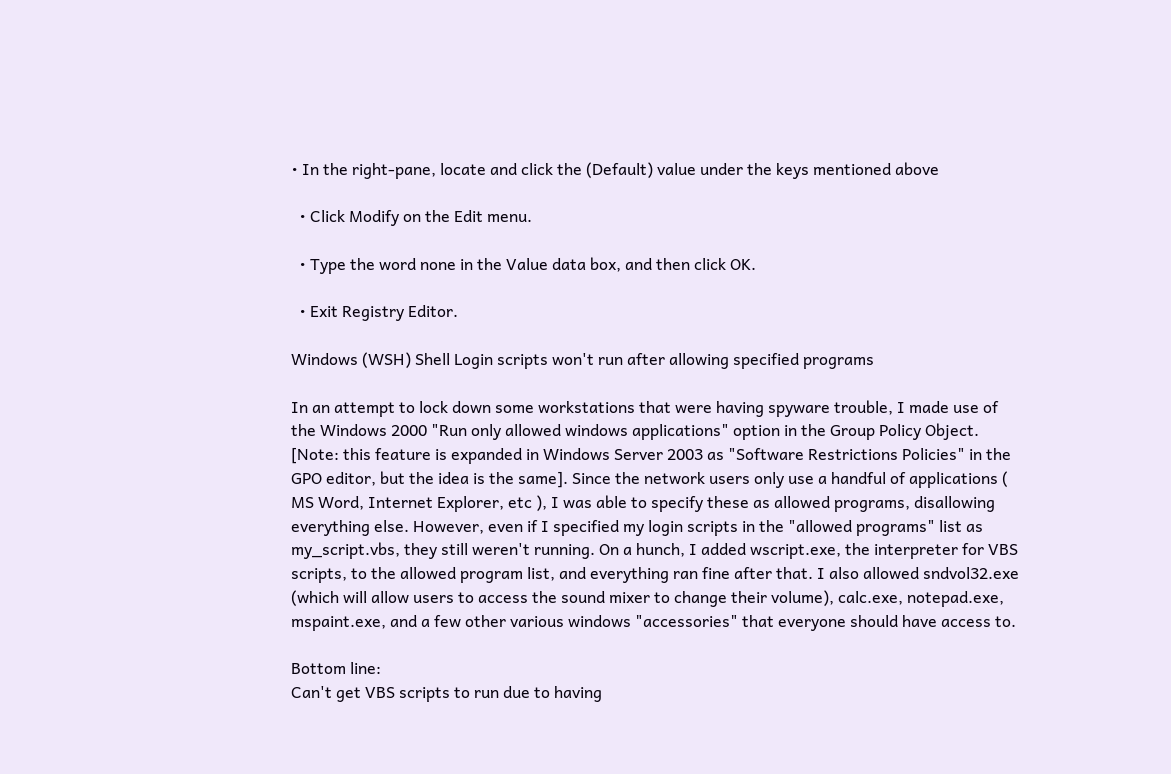• In the right-pane, locate and click the (Default) value under the keys mentioned above

  • Click Modify on the Edit menu.

  • Type the word none in the Value data box, and then click OK.

  • Exit Registry Editor.

Windows (WSH) Shell Login scripts won't run after allowing specified programs

In an attempt to lock down some workstations that were having spyware trouble, I made use of the Windows 2000 "Run only allowed windows applications" option in the Group Policy Object. [Note: this feature is expanded in Windows Server 2003 as "Software Restrictions Policies" in the GPO editor, but the idea is the same]. Since the network users only use a handful of applications ( MS Word, Internet Explorer, etc ), I was able to specify these as allowed programs, disallowing everything else. However, even if I specified my login scripts in the "allowed programs" list as my_script.vbs, they still weren't running. On a hunch, I added wscript.exe, the interpreter for VBS scripts, to the allowed program list, and everything ran fine after that. I also allowed sndvol32.exe (which will allow users to access the sound mixer to change their volume), calc.exe, notepad.exe, mspaint.exe, and a few other various windows "accessories" that everyone should have access to.

Bottom line:
Can't get VBS scripts to run due to having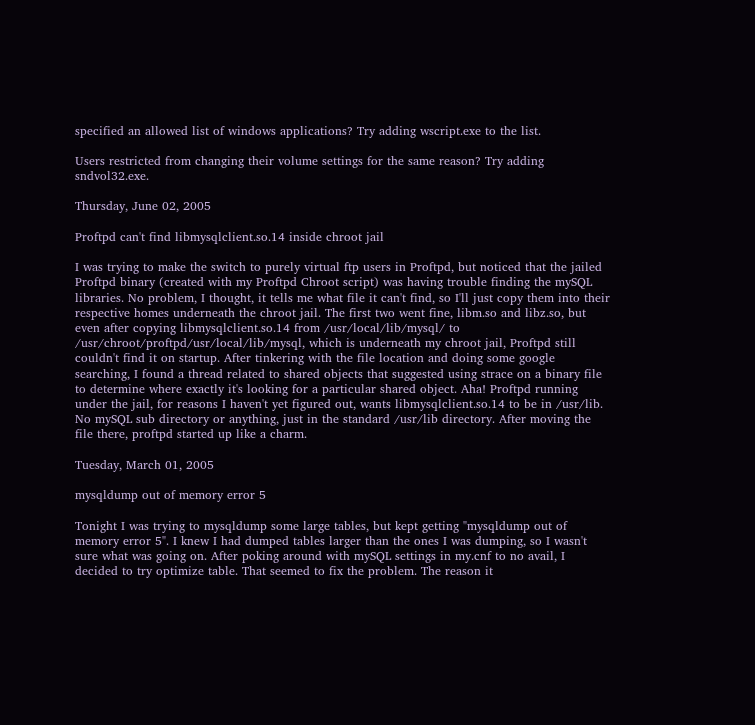specified an allowed list of windows applications? Try adding wscript.exe to the list.

Users restricted from changing their volume settings for the same reason? Try adding sndvol32.exe.

Thursday, June 02, 2005

Proftpd can't find libmysqlclient.so.14 inside chroot jail

I was trying to make the switch to purely virtual ftp users in Proftpd, but noticed that the jailed Proftpd binary (created with my Proftpd Chroot script) was having trouble finding the mySQL libraries. No problem, I thought, it tells me what file it can't find, so I'll just copy them into their respective homes underneath the chroot jail. The first two went fine, libm.so and libz.so, but even after copying libmysqlclient.so.14 from /usr/local/lib/mysql/ to /usr/chroot/proftpd/usr/local/lib/mysql, which is underneath my chroot jail, Proftpd still couldn't find it on startup. After tinkering with the file location and doing some google searching, I found a thread related to shared objects that suggested using strace on a binary file to determine where exactly it's looking for a particular shared object. Aha! Proftpd running under the jail, for reasons I haven't yet figured out, wants libmysqlclient.so.14 to be in /usr/lib. No mySQL sub directory or anything, just in the standard /usr/lib directory. After moving the file there, proftpd started up like a charm.

Tuesday, March 01, 2005

mysqldump out of memory error 5

Tonight I was trying to mysqldump some large tables, but kept getting "mysqldump out of memory error 5". I knew I had dumped tables larger than the ones I was dumping, so I wasn't sure what was going on. After poking around with mySQL settings in my.cnf to no avail, I decided to try optimize table. That seemed to fix the problem. The reason it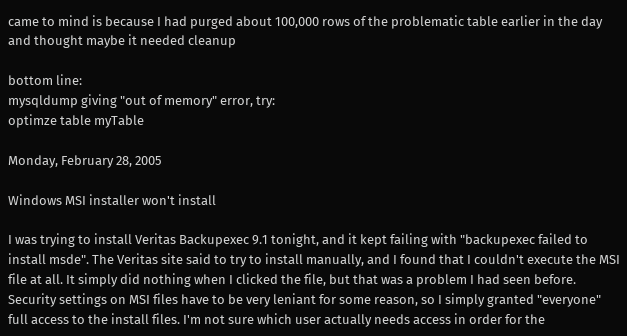came to mind is because I had purged about 100,000 rows of the problematic table earlier in the day and thought maybe it needed cleanup

bottom line:
mysqldump giving "out of memory" error, try:
optimze table myTable

Monday, February 28, 2005

Windows MSI installer won't install

I was trying to install Veritas Backupexec 9.1 tonight, and it kept failing with "backupexec failed to install msde". The Veritas site said to try to install manually, and I found that I couldn't execute the MSI file at all. It simply did nothing when I clicked the file, but that was a problem I had seen before. Security settings on MSI files have to be very leniant for some reason, so I simply granted "everyone" full access to the install files. I'm not sure which user actually needs access in order for the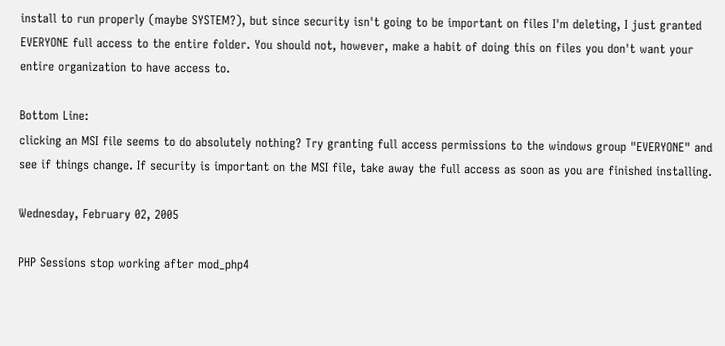install to run properly (maybe SYSTEM?), but since security isn't going to be important on files I'm deleting, I just granted EVERYONE full access to the entire folder. You should not, however, make a habit of doing this on files you don't want your entire organization to have access to.

Bottom Line:
clicking an MSI file seems to do absolutely nothing? Try granting full access permissions to the windows group "EVERYONE" and see if things change. If security is important on the MSI file, take away the full access as soon as you are finished installing.

Wednesday, February 02, 2005

PHP Sessions stop working after mod_php4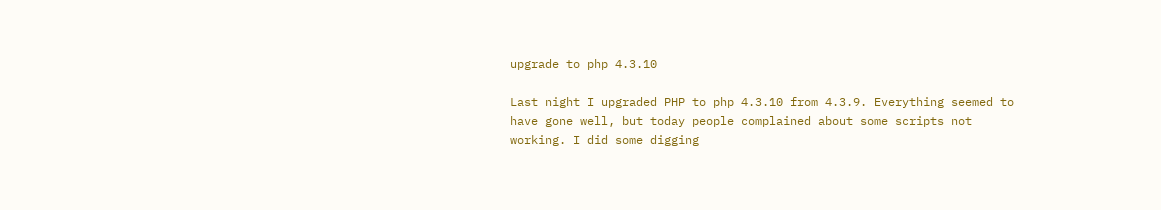upgrade to php 4.3.10

Last night I upgraded PHP to php 4.3.10 from 4.3.9. Everything seemed to have gone well, but today people complained about some scripts not working. I did some digging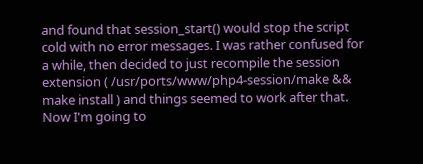and found that session_start() would stop the script cold with no error messages. I was rather confused for a while, then decided to just recompile the session extension ( /usr/ports/www/php4-session/make && make install ) and things seemed to work after that. Now I'm going to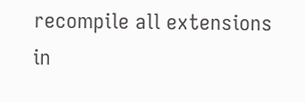recompile all extensions in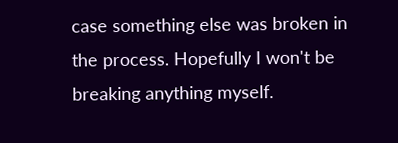case something else was broken in the process. Hopefully I won't be breaking anything myself.